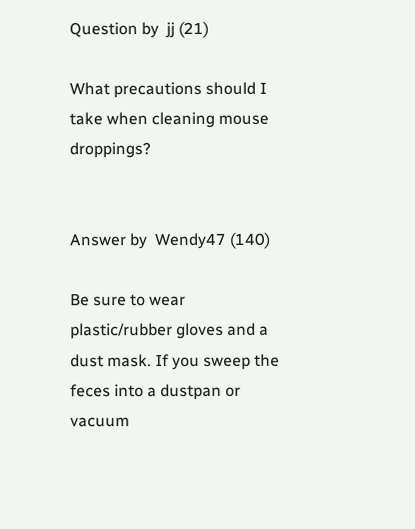Question by  jj (21)

What precautions should I take when cleaning mouse droppings?


Answer by  Wendy47 (140)

Be sure to wear plastic/rubber gloves and a dust mask. If you sweep the feces into a dustpan or vacuum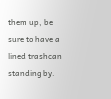them up, be sure to have a lined trashcan standing by.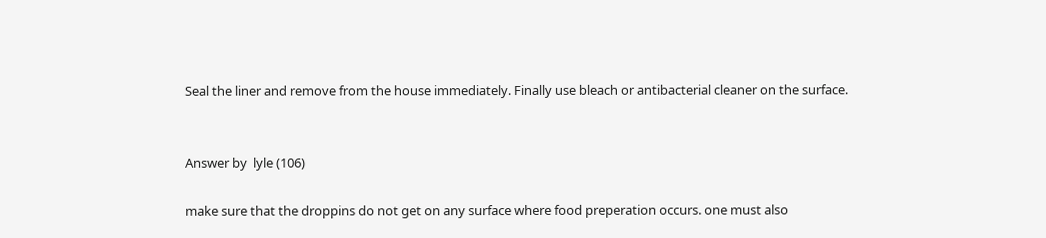Seal the liner and remove from the house immediately. Finally use bleach or antibacterial cleaner on the surface.


Answer by  lyle (106)

make sure that the droppins do not get on any surface where food preperation occurs. one must also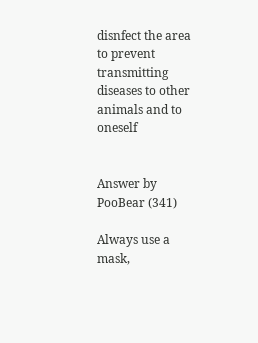disnfect the area to prevent transmitting diseases to other animals and to oneself


Answer by  PooBear (341)

Always use a mask,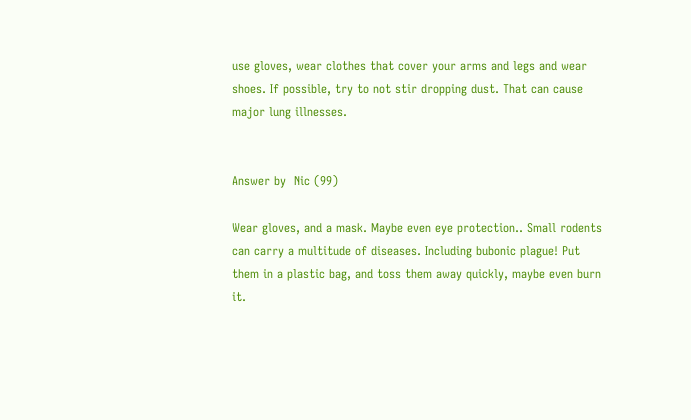use gloves, wear clothes that cover your arms and legs and wear shoes. If possible, try to not stir dropping dust. That can cause major lung illnesses.


Answer by  Nic (99)

Wear gloves, and a mask. Maybe even eye protection.. Small rodents can carry a multitude of diseases. Including bubonic plague! Put them in a plastic bag, and toss them away quickly, maybe even burn it.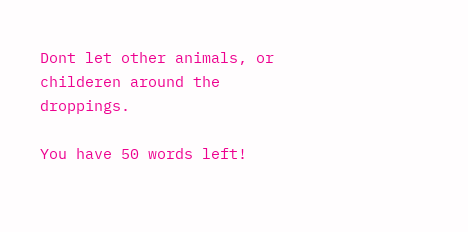Dont let other animals, or childeren around the droppings.

You have 50 words left!